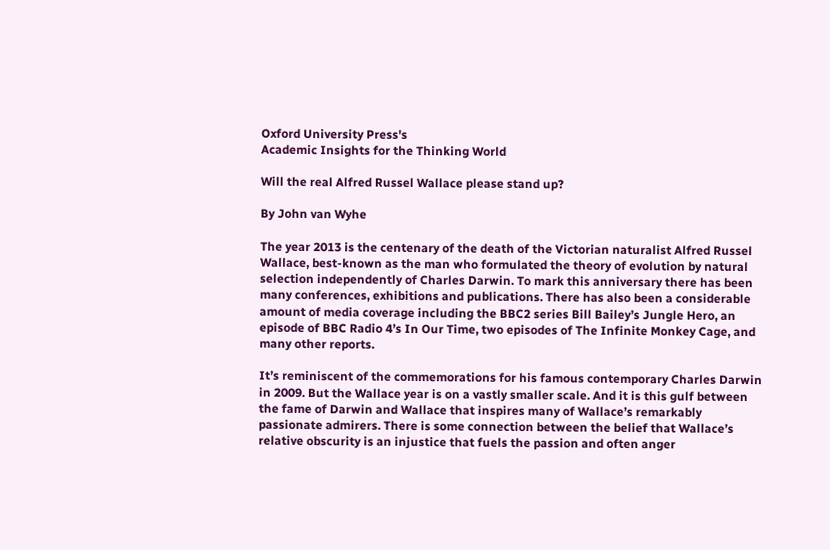Oxford University Press's
Academic Insights for the Thinking World

Will the real Alfred Russel Wallace please stand up?

By John van Wyhe

The year 2013 is the centenary of the death of the Victorian naturalist Alfred Russel Wallace, best-known as the man who formulated the theory of evolution by natural selection independently of Charles Darwin. To mark this anniversary there has been many conferences, exhibitions and publications. There has also been a considerable amount of media coverage including the BBC2 series Bill Bailey’s Jungle Hero, an episode of BBC Radio 4’s In Our Time, two episodes of The Infinite Monkey Cage, and many other reports.

It’s reminiscent of the commemorations for his famous contemporary Charles Darwin in 2009. But the Wallace year is on a vastly smaller scale. And it is this gulf between the fame of Darwin and Wallace that inspires many of Wallace’s remarkably passionate admirers. There is some connection between the belief that Wallace’s relative obscurity is an injustice that fuels the passion and often anger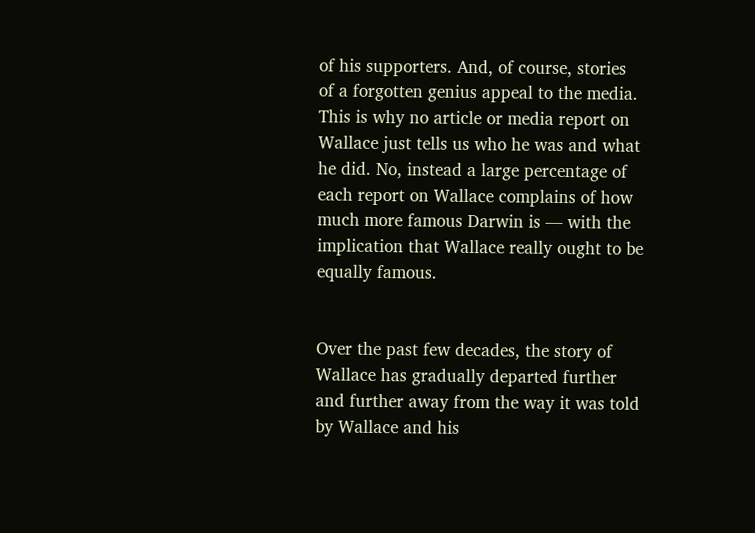of his supporters. And, of course, stories of a forgotten genius appeal to the media. This is why no article or media report on Wallace just tells us who he was and what he did. No, instead a large percentage of each report on Wallace complains of how much more famous Darwin is — with the implication that Wallace really ought to be equally famous.


Over the past few decades, the story of Wallace has gradually departed further and further away from the way it was told by Wallace and his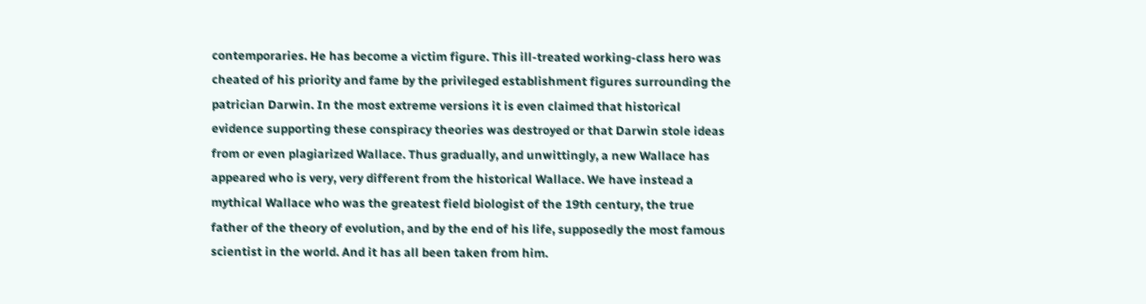contemporaries. He has become a victim figure. This ill-treated working-class hero was cheated of his priority and fame by the privileged establishment figures surrounding the patrician Darwin. In the most extreme versions it is even claimed that historical evidence supporting these conspiracy theories was destroyed or that Darwin stole ideas from or even plagiarized Wallace. Thus gradually, and unwittingly, a new Wallace has appeared who is very, very different from the historical Wallace. We have instead a mythical Wallace who was the greatest field biologist of the 19th century, the true father of the theory of evolution, and by the end of his life, supposedly the most famous scientist in the world. And it has all been taken from him.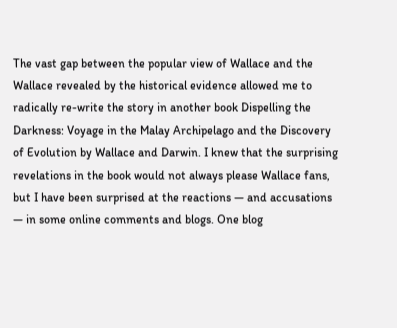The vast gap between the popular view of Wallace and the Wallace revealed by the historical evidence allowed me to radically re-write the story in another book Dispelling the Darkness: Voyage in the Malay Archipelago and the Discovery of Evolution by Wallace and Darwin. I knew that the surprising revelations in the book would not always please Wallace fans, but I have been surprised at the reactions — and accusations — in some online comments and blogs. One blog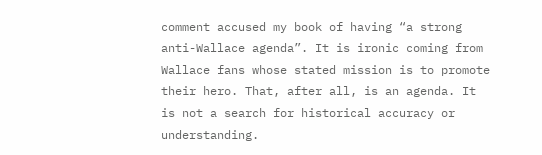comment accused my book of having “a strong anti-Wallace agenda”. It is ironic coming from Wallace fans whose stated mission is to promote their hero. That, after all, is an agenda. It is not a search for historical accuracy or understanding.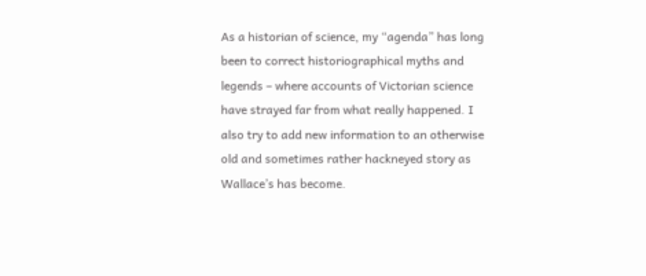As a historian of science, my “agenda” has long been to correct historiographical myths and legends – where accounts of Victorian science have strayed far from what really happened. I also try to add new information to an otherwise old and sometimes rather hackneyed story as Wallace’s has become.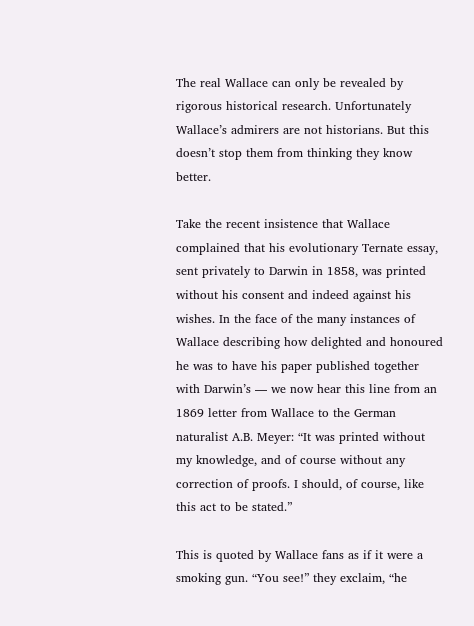The real Wallace can only be revealed by rigorous historical research. Unfortunately Wallace’s admirers are not historians. But this doesn’t stop them from thinking they know better.

Take the recent insistence that Wallace complained that his evolutionary Ternate essay, sent privately to Darwin in 1858, was printed without his consent and indeed against his wishes. In the face of the many instances of Wallace describing how delighted and honoured he was to have his paper published together with Darwin’s — we now hear this line from an 1869 letter from Wallace to the German naturalist A.B. Meyer: “It was printed without my knowledge, and of course without any correction of proofs. I should, of course, like this act to be stated.”

This is quoted by Wallace fans as if it were a smoking gun. “You see!” they exclaim, “he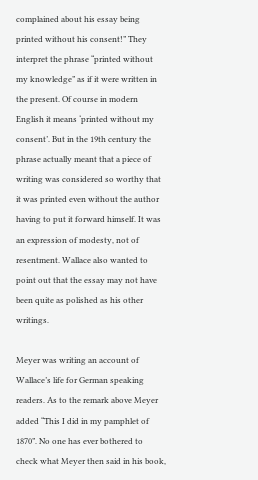complained about his essay being printed without his consent!” They interpret the phrase “printed without my knowledge” as if it were written in the present. Of course in modern English it means ‘printed without my consent’. But in the 19th century the phrase actually meant that a piece of writing was considered so worthy that it was printed even without the author having to put it forward himself. It was an expression of modesty, not of resentment. Wallace also wanted to point out that the essay may not have been quite as polished as his other writings.

Meyer was writing an account of Wallace’s life for German speaking readers. As to the remark above Meyer added “This I did in my pamphlet of 1870”. No one has ever bothered to check what Meyer then said in his book,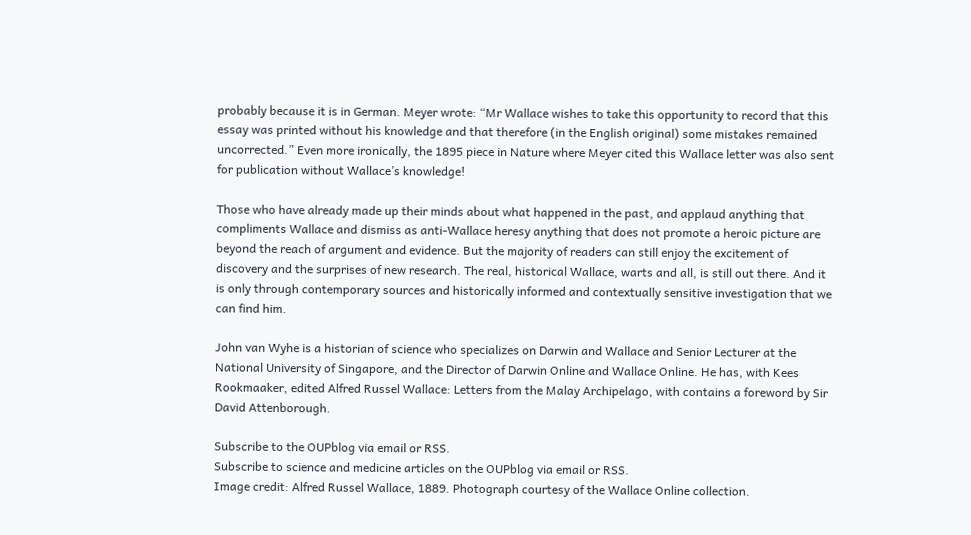probably because it is in German. Meyer wrote: “Mr Wallace wishes to take this opportunity to record that this essay was printed without his knowledge and that therefore (in the English original) some mistakes remained uncorrected.” Even more ironically, the 1895 piece in Nature where Meyer cited this Wallace letter was also sent for publication without Wallace’s knowledge!

Those who have already made up their minds about what happened in the past, and applaud anything that compliments Wallace and dismiss as anti-Wallace heresy anything that does not promote a heroic picture are beyond the reach of argument and evidence. But the majority of readers can still enjoy the excitement of discovery and the surprises of new research. The real, historical Wallace, warts and all, is still out there. And it is only through contemporary sources and historically informed and contextually sensitive investigation that we can find him.

John van Wyhe is a historian of science who specializes on Darwin and Wallace and Senior Lecturer at the National University of Singapore, and the Director of Darwin Online and Wallace Online. He has, with Kees Rookmaaker, edited Alfred Russel Wallace: Letters from the Malay Archipelago, with contains a foreword by Sir David Attenborough.

Subscribe to the OUPblog via email or RSS.
Subscribe to science and medicine articles on the OUPblog via email or RSS.
Image credit: Alfred Russel Wallace, 1889. Photograph courtesy of the Wallace Online collection.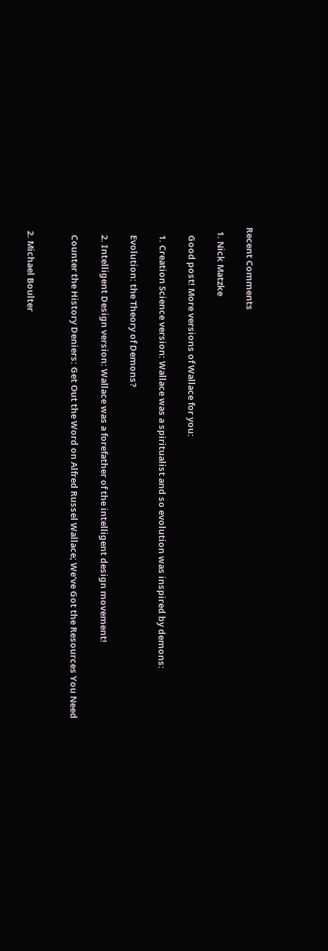Recent Comments

  1. Nick Matzke

    Good post! More versions of Wallace for you:

    1. Creation Science version: Wallace was a spiritualist and so evolution was inspired by demons:

    Evolution: the Theory of Demons?

    2. Intelligent Design version: Wallace was a forefather of the intelligent design movement!

    Counter the History Deniers: Get Out the Word on Alfred Russel Wallace; We’ve Got the Resources You Need


  2. Michael Boulter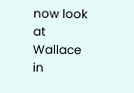now look at Wallace in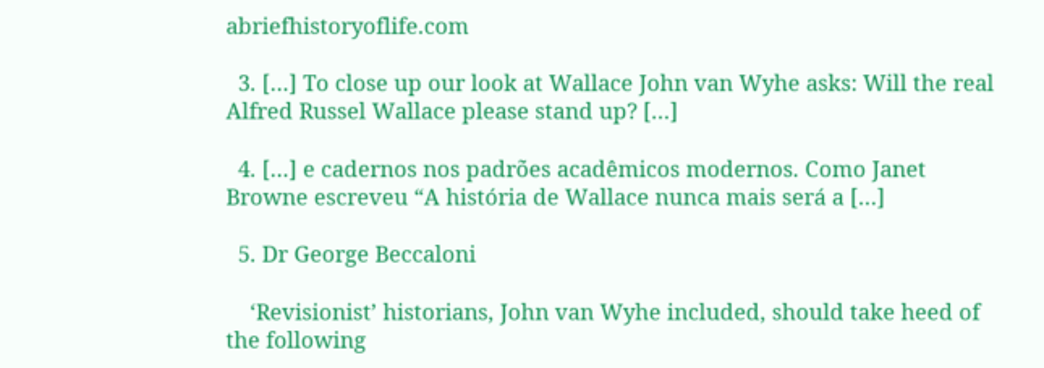abriefhistoryoflife.com

  3. […] To close up our look at Wallace John van Wyhe asks: Will the real Alfred Russel Wallace please stand up? […]

  4. […] e cadernos nos padrões acadêmicos modernos. Como Janet Browne escreveu “A história de Wallace nunca mais será a […]

  5. Dr George Beccaloni

    ‘Revisionist’ historians, John van Wyhe included, should take heed of the following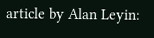article by Alan Leyin: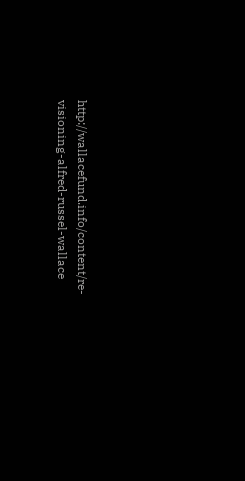http://wallacefund.info/content/re-visioning-alfred-russel-wallace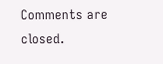Comments are closed.